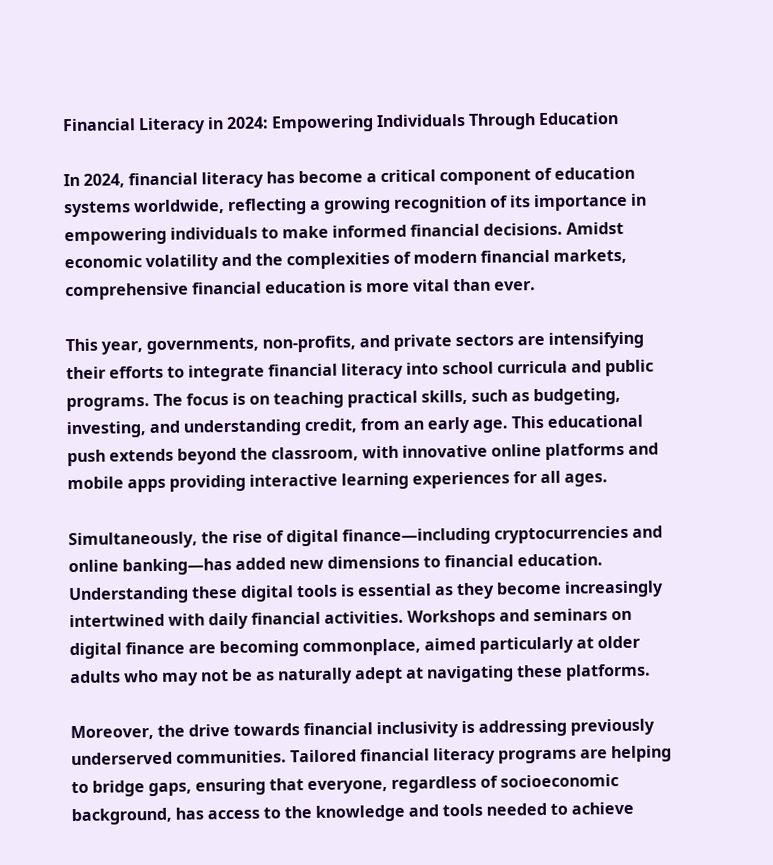Financial Literacy in 2024: Empowering Individuals Through Education

In 2024, financial literacy has become a critical component of education systems worldwide, reflecting a growing recognition of its importance in empowering individuals to make informed financial decisions. Amidst economic volatility and the complexities of modern financial markets, comprehensive financial education is more vital than ever.

This year, governments, non-profits, and private sectors are intensifying their efforts to integrate financial literacy into school curricula and public programs. The focus is on teaching practical skills, such as budgeting, investing, and understanding credit, from an early age. This educational push extends beyond the classroom, with innovative online platforms and mobile apps providing interactive learning experiences for all ages.

Simultaneously, the rise of digital finance—including cryptocurrencies and online banking—has added new dimensions to financial education. Understanding these digital tools is essential as they become increasingly intertwined with daily financial activities. Workshops and seminars on digital finance are becoming commonplace, aimed particularly at older adults who may not be as naturally adept at navigating these platforms.

Moreover, the drive towards financial inclusivity is addressing previously underserved communities. Tailored financial literacy programs are helping to bridge gaps, ensuring that everyone, regardless of socioeconomic background, has access to the knowledge and tools needed to achieve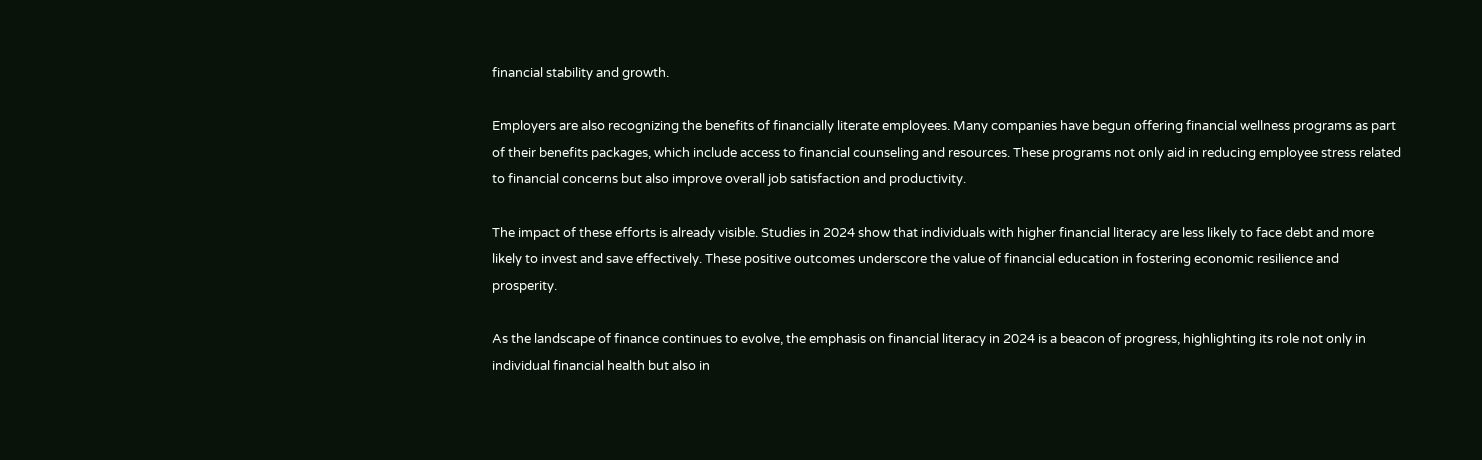financial stability and growth.

Employers are also recognizing the benefits of financially literate employees. Many companies have begun offering financial wellness programs as part of their benefits packages, which include access to financial counseling and resources. These programs not only aid in reducing employee stress related to financial concerns but also improve overall job satisfaction and productivity.

The impact of these efforts is already visible. Studies in 2024 show that individuals with higher financial literacy are less likely to face debt and more likely to invest and save effectively. These positive outcomes underscore the value of financial education in fostering economic resilience and prosperity.

As the landscape of finance continues to evolve, the emphasis on financial literacy in 2024 is a beacon of progress, highlighting its role not only in individual financial health but also in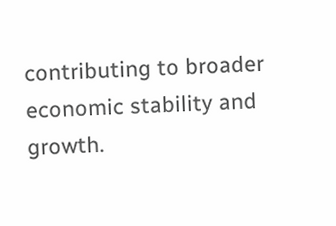contributing to broader economic stability and growth.